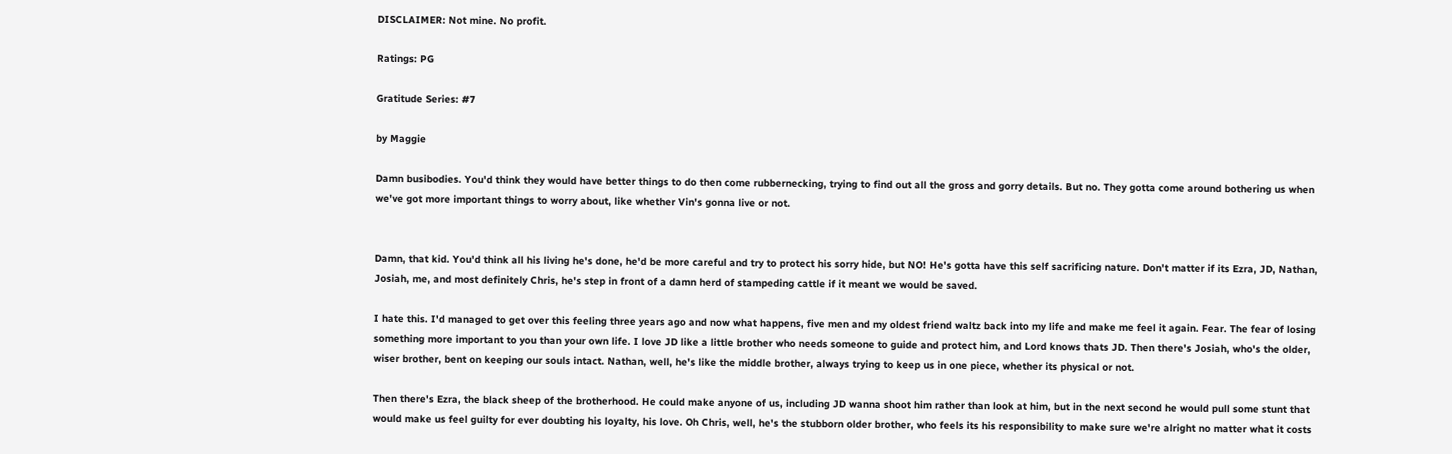DISCLAIMER: Not mine. No profit.

Ratings: PG

Gratitude Series: #7

by Maggie

Damn busibodies. You'd think they would have better things to do then come rubbernecking, trying to find out all the gross and gorry details. But no. They gotta come around bothering us when we've got more important things to worry about, like whether Vin's gonna live or not.


Damn, that kid. You'd think all his living he's done, he'd be more careful and try to protect his sorry hide, but NO! He's gotta have this self sacrificing nature. Don't matter if its Ezra, JD, Nathan, Josiah, me, and most definitely Chris, he's step in front of a damn herd of stampeding cattle if it meant we would be saved.

I hate this. I'd managed to get over this feeling three years ago and now what happens, five men and my oldest friend waltz back into my life and make me feel it again. Fear. The fear of losing something more important to you than your own life. I love JD like a little brother who needs someone to guide and protect him, and Lord knows thats JD. Then there's Josiah, who's the older, wiser brother, bent on keeping our souls intact. Nathan, well, he's like the middle brother, always trying to keep us in one piece, whether its physical or not.

Then there's Ezra, the black sheep of the brotherhood. He could make anyone of us, including JD wanna shoot him rather than look at him, but in the next second he would pull some stunt that would make us feel guilty for ever doubting his loyalty, his love. Oh Chris, well, he's the stubborn older brother, who feels its his responsibility to make sure we're alright no matter what it costs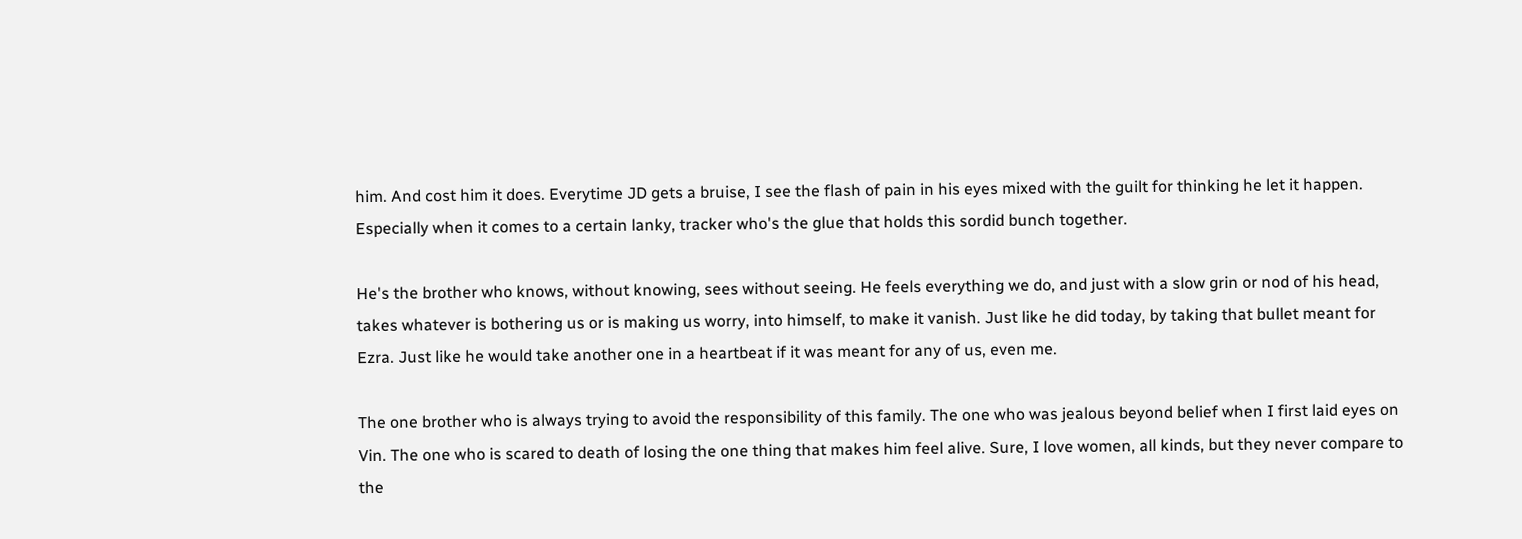him. And cost him it does. Everytime JD gets a bruise, I see the flash of pain in his eyes mixed with the guilt for thinking he let it happen. Especially when it comes to a certain lanky, tracker who's the glue that holds this sordid bunch together.

He's the brother who knows, without knowing, sees without seeing. He feels everything we do, and just with a slow grin or nod of his head, takes whatever is bothering us or is making us worry, into himself, to make it vanish. Just like he did today, by taking that bullet meant for Ezra. Just like he would take another one in a heartbeat if it was meant for any of us, even me.

The one brother who is always trying to avoid the responsibility of this family. The one who was jealous beyond belief when I first laid eyes on Vin. The one who is scared to death of losing the one thing that makes him feel alive. Sure, I love women, all kinds, but they never compare to the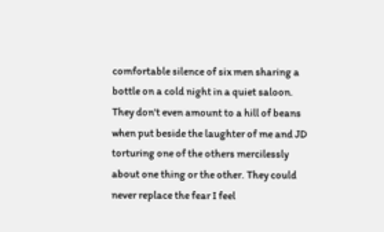comfortable silence of six men sharing a bottle on a cold night in a quiet saloon. They don't even amount to a hill of beans when put beside the laughter of me and JD torturing one of the others mercilessly about one thing or the other. They could never replace the fear I feel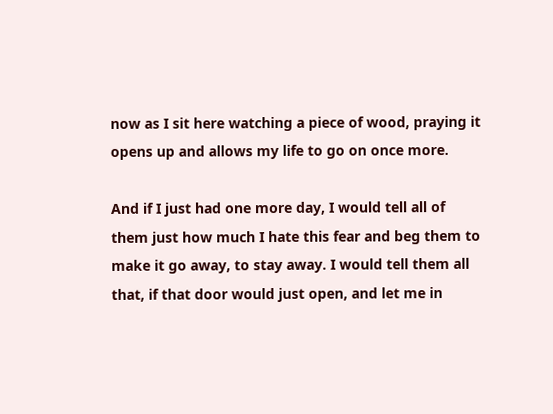now as I sit here watching a piece of wood, praying it opens up and allows my life to go on once more.

And if I just had one more day, I would tell all of them just how much I hate this fear and beg them to make it go away, to stay away. I would tell them all that, if that door would just open, and let me in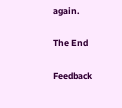again.

The End

Feedback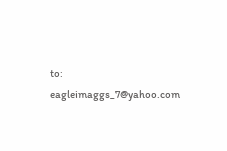to: eagleimaggs_7@yahoo.com